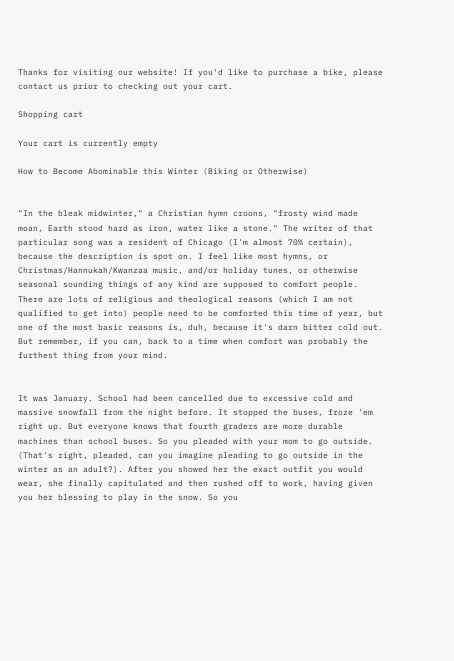Thanks for visiting our website! If you'd like to purchase a bike, please contact us prior to checking out your cart.

Shopping cart

Your cart is currently empty

How to Become Abominable this Winter (Biking or Otherwise)


"In the bleak midwinter," a Christian hymn croons, "frosty wind made moan, Earth stood hard as iron, water like a stone." The writer of that particular song was a resident of Chicago (I'm almost 70% certain), because the description is spot on. I feel like most hymns, or Christmas/Hannukah/Kwanzaa music, and/or holiday tunes, or otherwise seasonal sounding things of any kind are supposed to comfort people. There are lots of religious and theological reasons (which I am not qualified to get into) people need to be comforted this time of year, but one of the most basic reasons is, duh, because it's darn bitter cold out. But remember, if you can, back to a time when comfort was probably the furthest thing from your mind.


It was January. School had been cancelled due to excessive cold and massive snowfall from the night before. It stopped the buses, froze 'em right up. But everyone knows that fourth graders are more durable machines than school buses. So you pleaded with your mom to go outside. (That's right, pleaded, can you imagine pleading to go outside in the winter as an adult?). After you showed her the exact outfit you would wear, she finally capitulated and then rushed off to work, having given you her blessing to play in the snow. So you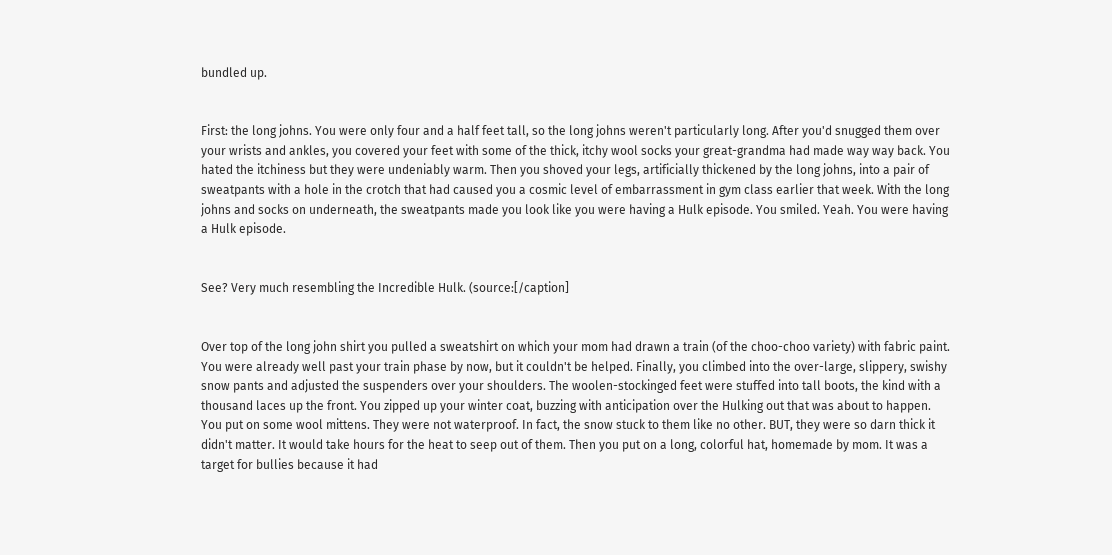bundled up.


First: the long johns. You were only four and a half feet tall, so the long johns weren't particularly long. After you'd snugged them over your wrists and ankles, you covered your feet with some of the thick, itchy wool socks your great-grandma had made way way back. You hated the itchiness but they were undeniably warm. Then you shoved your legs, artificially thickened by the long johns, into a pair of sweatpants with a hole in the crotch that had caused you a cosmic level of embarrassment in gym class earlier that week. With the long johns and socks on underneath, the sweatpants made you look like you were having a Hulk episode. You smiled. Yeah. You were having a Hulk episode.


See? Very much resembling the Incredible Hulk. (source:[/caption]


Over top of the long john shirt you pulled a sweatshirt on which your mom had drawn a train (of the choo-choo variety) with fabric paint. You were already well past your train phase by now, but it couldn't be helped. Finally, you climbed into the over-large, slippery, swishy snow pants and adjusted the suspenders over your shoulders. The woolen-stockinged feet were stuffed into tall boots, the kind with a thousand laces up the front. You zipped up your winter coat, buzzing with anticipation over the Hulking out that was about to happen. You put on some wool mittens. They were not waterproof. In fact, the snow stuck to them like no other. BUT, they were so darn thick it didn't matter. It would take hours for the heat to seep out of them. Then you put on a long, colorful hat, homemade by mom. It was a target for bullies because it had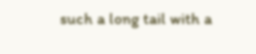such a long tail with a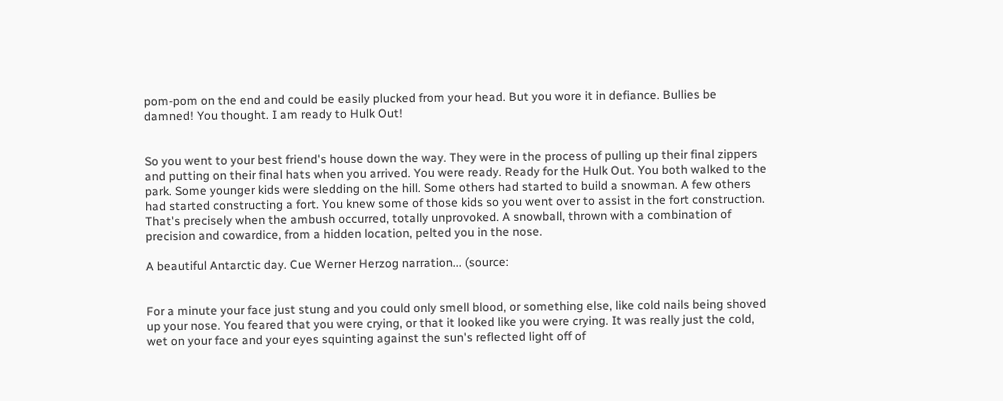pom-pom on the end and could be easily plucked from your head. But you wore it in defiance. Bullies be damned! You thought. I am ready to Hulk Out!


So you went to your best friend's house down the way. They were in the process of pulling up their final zippers and putting on their final hats when you arrived. You were ready. Ready for the Hulk Out. You both walked to the park. Some younger kids were sledding on the hill. Some others had started to build a snowman. A few others had started constructing a fort. You knew some of those kids so you went over to assist in the fort construction. That's precisely when the ambush occurred, totally unprovoked. A snowball, thrown with a combination of precision and cowardice, from a hidden location, pelted you in the nose.

A beautiful Antarctic day. Cue Werner Herzog narration... (source:


For a minute your face just stung and you could only smell blood, or something else, like cold nails being shoved up your nose. You feared that you were crying, or that it looked like you were crying. It was really just the cold, wet on your face and your eyes squinting against the sun's reflected light off of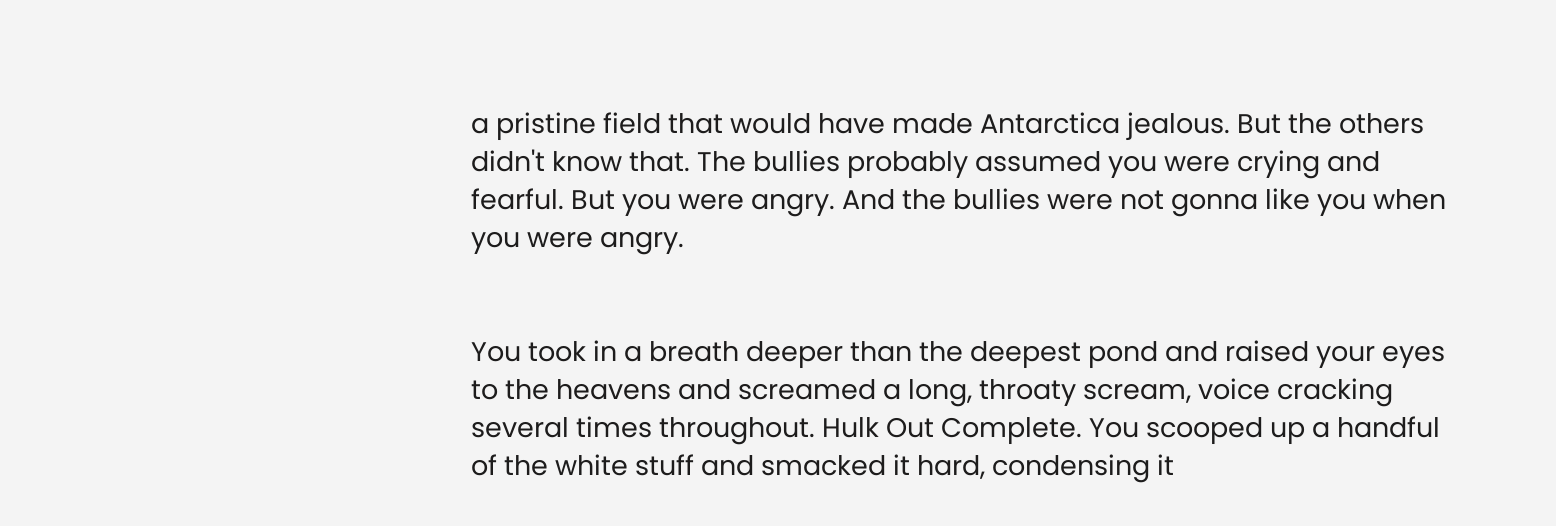a pristine field that would have made Antarctica jealous. But the others didn't know that. The bullies probably assumed you were crying and fearful. But you were angry. And the bullies were not gonna like you when you were angry.


You took in a breath deeper than the deepest pond and raised your eyes to the heavens and screamed a long, throaty scream, voice cracking several times throughout. Hulk Out Complete. You scooped up a handful of the white stuff and smacked it hard, condensing it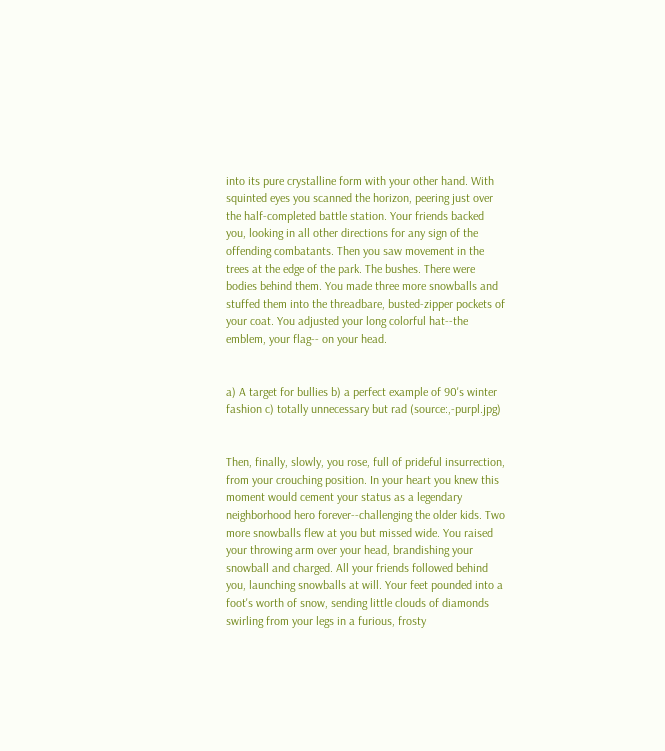into its pure crystalline form with your other hand. With squinted eyes you scanned the horizon, peering just over the half-completed battle station. Your friends backed you, looking in all other directions for any sign of the offending combatants. Then you saw movement in the trees at the edge of the park. The bushes. There were bodies behind them. You made three more snowballs and stuffed them into the threadbare, busted-zipper pockets of your coat. You adjusted your long colorful hat--the emblem, your flag-- on your head.


a) A target for bullies b) a perfect example of 90's winter fashion c) totally unnecessary but rad (source:,-purpl.jpg)


Then, finally, slowly, you rose, full of prideful insurrection, from your crouching position. In your heart you knew this moment would cement your status as a legendary neighborhood hero forever--challenging the older kids. Two more snowballs flew at you but missed wide. You raised your throwing arm over your head, brandishing your snowball and charged. All your friends followed behind you, launching snowballs at will. Your feet pounded into a foot's worth of snow, sending little clouds of diamonds swirling from your legs in a furious, frosty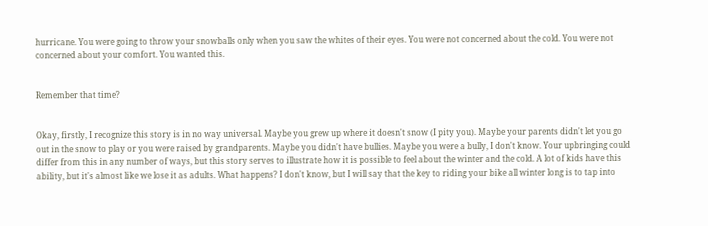hurricane. You were going to throw your snowballs only when you saw the whites of their eyes. You were not concerned about the cold. You were not concerned about your comfort. You wanted this.


Remember that time?


Okay, firstly, I recognize this story is in no way universal. Maybe you grew up where it doesn't snow (I pity you). Maybe your parents didn't let you go out in the snow to play or you were raised by grandparents. Maybe you didn't have bullies. Maybe you were a bully, I don't know. Your upbringing could differ from this in any number of ways, but this story serves to illustrate how it is possible to feel about the winter and the cold. A lot of kids have this ability, but it's almost like we lose it as adults. What happens? I don't know, but I will say that the key to riding your bike all winter long is to tap into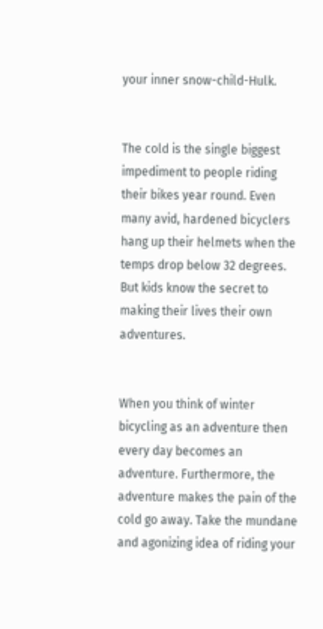your inner snow-child-Hulk.


The cold is the single biggest impediment to people riding their bikes year round. Even many avid, hardened bicyclers hang up their helmets when the temps drop below 32 degrees. But kids know the secret to making their lives their own adventures.


When you think of winter bicycling as an adventure then every day becomes an adventure. Furthermore, the adventure makes the pain of the cold go away. Take the mundane and agonizing idea of riding your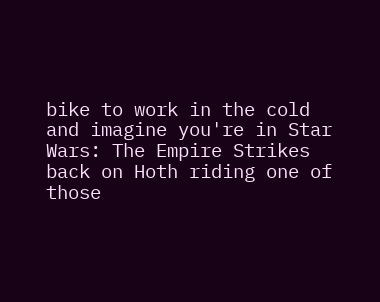bike to work in the cold and imagine you're in Star Wars: The Empire Strikes back on Hoth riding one of those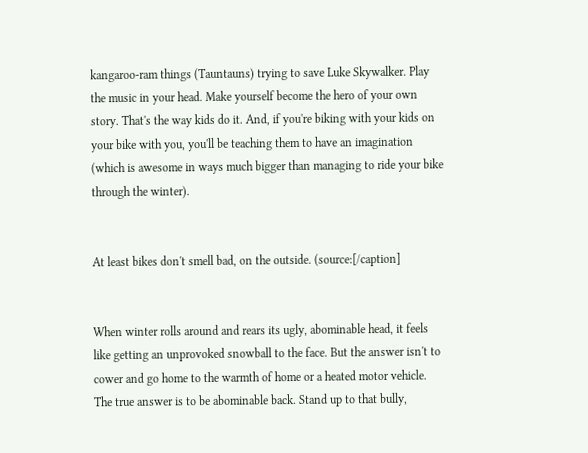kangaroo-ram things (Tauntauns) trying to save Luke Skywalker. Play the music in your head. Make yourself become the hero of your own story. That's the way kids do it. And, if you're biking with your kids on your bike with you, you'll be teaching them to have an imagination (which is awesome in ways much bigger than managing to ride your bike through the winter).


At least bikes don't smell bad, on the outside. (source:[/caption]


When winter rolls around and rears its ugly, abominable head, it feels like getting an unprovoked snowball to the face. But the answer isn't to cower and go home to the warmth of home or a heated motor vehicle. The true answer is to be abominable back. Stand up to that bully,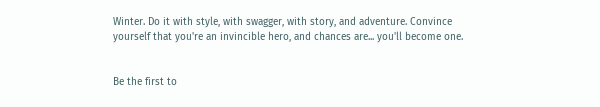Winter. Do it with style, with swagger, with story, and adventure. Convince yourself that you're an invincible hero, and chances are... you'll become one.


Be the first to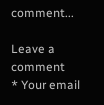comment...

Leave a comment
* Your email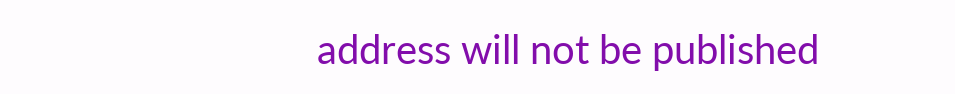address will not be published